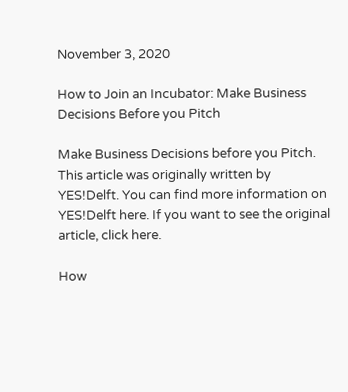November 3, 2020

How to Join an Incubator: Make Business Decisions Before you Pitch

Make Business Decisions before you Pitch. This article was originally written by YES!Delft. You can find more information on YES!Delft here. If you want to see the original article, click here.

How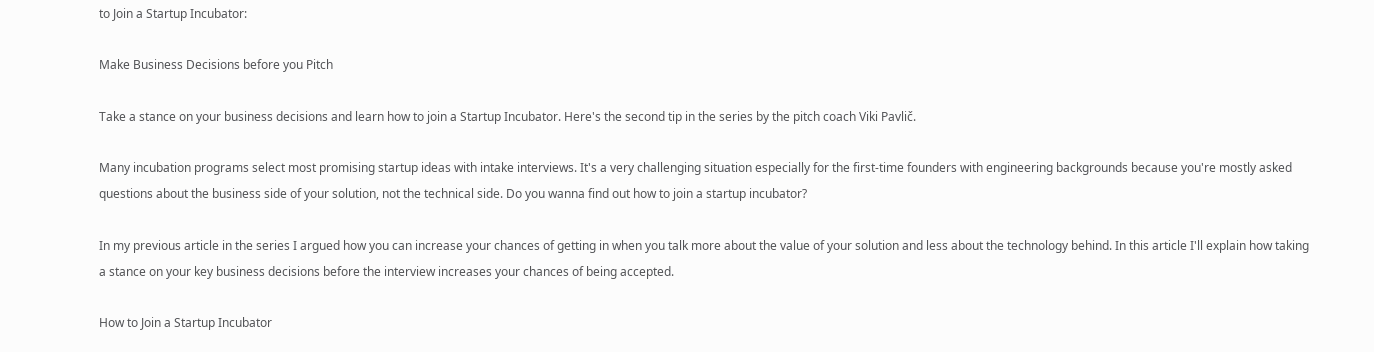to Join a Startup Incubator:

Make Business Decisions before you Pitch

Take a stance on your business decisions and learn how to join a Startup Incubator. Here's the second tip in the series by the pitch coach Viki Pavlič.

Many incubation programs select most promising startup ideas with intake interviews. It's a very challenging situation especially for the first-time founders with engineering backgrounds because you're mostly asked questions about the business side of your solution, not the technical side. Do you wanna find out how to join a startup incubator?

In my previous article in the series I argued how you can increase your chances of getting in when you talk more about the value of your solution and less about the technology behind. In this article I'll explain how taking a stance on your key business decisions before the interview increases your chances of being accepted.

How to Join a Startup Incubator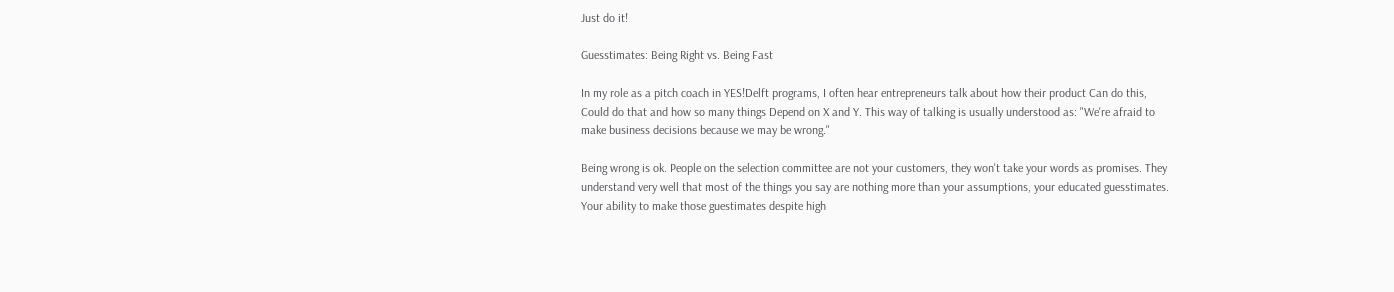Just do it!

Guesstimates: Being Right vs. Being Fast

In my role as a pitch coach in YES!Delft programs, I often hear entrepreneurs talk about how their product Can do this, Could do that and how so many things Depend on X and Y. This way of talking is usually understood as: "We're afraid to make business decisions because we may be wrong."

Being wrong is ok. People on the selection committee are not your customers, they won't take your words as promises. They understand very well that most of the things you say are nothing more than your assumptions, your educated guesstimates. Your ability to make those guestimates despite high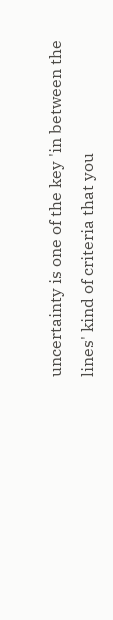uncertainty is one of the key 'in between the lines' kind of criteria that you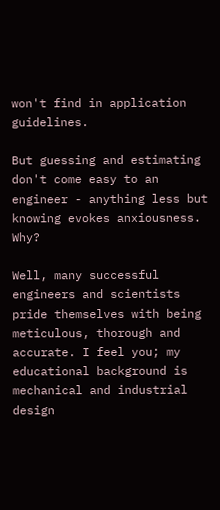won't find in application guidelines.

But guessing and estimating don't come easy to an engineer - anything less but knowing evokes anxiousness. Why?

Well, many successful engineers and scientists pride themselves with being meticulous, thorough and accurate. I feel you; my educational background is mechanical and industrial design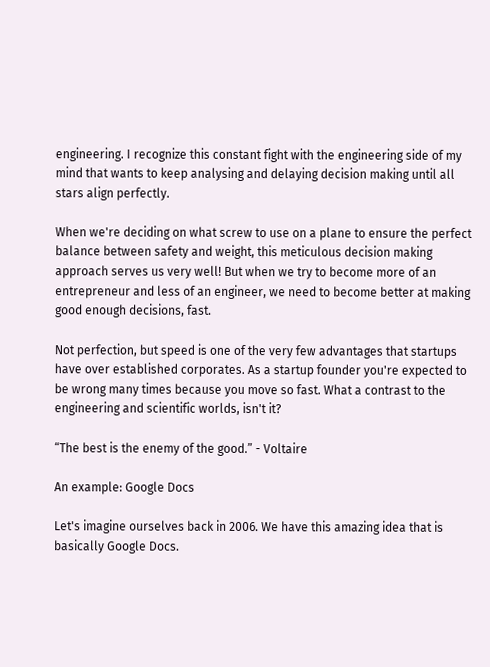engineering. I recognize this constant fight with the engineering side of my mind that wants to keep analysing and delaying decision making until all stars align perfectly.

When we're deciding on what screw to use on a plane to ensure the perfect balance between safety and weight, this meticulous decision making approach serves us very well! But when we try to become more of an entrepreneur and less of an engineer, we need to become better at making good enough decisions, fast.

Not perfection, but speed is one of the very few advantages that startups have over established corporates. As a startup founder you're expected to be wrong many times because you move so fast. What a contrast to the engineering and scientific worlds, isn't it?

“The best is the enemy of the good.” - Voltaire

An example: Google Docs

Let's imagine ourselves back in 2006. We have this amazing idea that is basically Google Docs.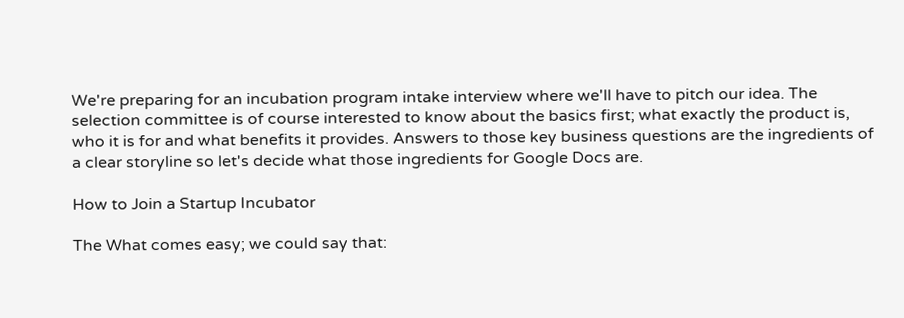We're preparing for an incubation program intake interview where we'll have to pitch our idea. The selection committee is of course interested to know about the basics first; what exactly the product is, who it is for and what benefits it provides. Answers to those key business questions are the ingredients of a clear storyline so let's decide what those ingredients for Google Docs are.

How to Join a Startup Incubator

The What comes easy; we could say that: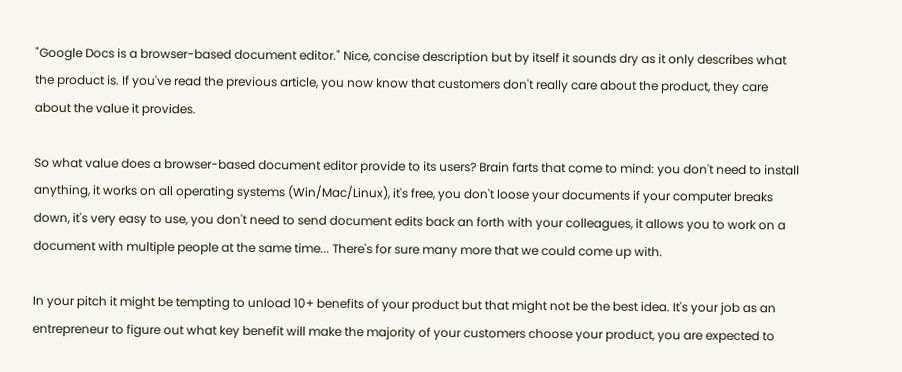"Google Docs is a browser-based document editor." Nice, concise description but by itself it sounds dry as it only describes what the product is. If you've read the previous article, you now know that customers don't really care about the product, they care about the value it provides.

So what value does a browser-based document editor provide to its users? Brain farts that come to mind: you don't need to install anything, it works on all operating systems (Win/Mac/Linux), it's free, you don't loose your documents if your computer breaks down, it's very easy to use, you don't need to send document edits back an forth with your colleagues, it allows you to work on a document with multiple people at the same time... There's for sure many more that we could come up with.

In your pitch it might be tempting to unload 10+ benefits of your product but that might not be the best idea. It's your job as an entrepreneur to figure out what key benefit will make the majority of your customers choose your product, you are expected to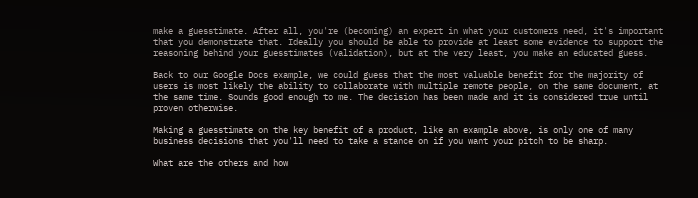make a guesstimate. After all, you're (becoming) an expert in what your customers need, it's important that you demonstrate that. Ideally you should be able to provide at least some evidence to support the reasoning behind your guesstimates (validation), but at the very least, you make an educated guess.

Back to our Google Docs example, we could guess that the most valuable benefit for the majority of users is most likely the ability to collaborate with multiple remote people, on the same document, at the same time. Sounds good enough to me. The decision has been made and it is considered true until proven otherwise.

Making a guesstimate on the key benefit of a product, like an example above, is only one of many business decisions that you'll need to take a stance on if you want your pitch to be sharp.

What are the others and how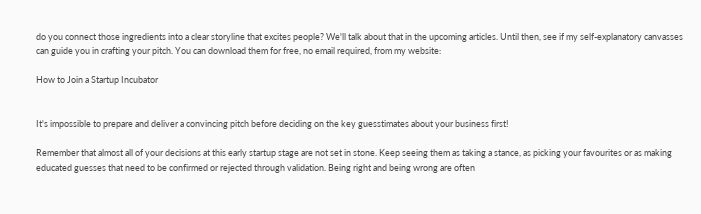do you connect those ingredients into a clear storyline that excites people? We'll talk about that in the upcoming articles. Until then, see if my self-explanatory canvasses can guide you in crafting your pitch. You can download them for free, no email required, from my website:

How to Join a Startup Incubator


It's impossible to prepare and deliver a convincing pitch before deciding on the key guesstimates about your business first!

Remember that almost all of your decisions at this early startup stage are not set in stone. Keep seeing them as taking a stance, as picking your favourites or as making educated guesses that need to be confirmed or rejected through validation. Being right and being wrong are often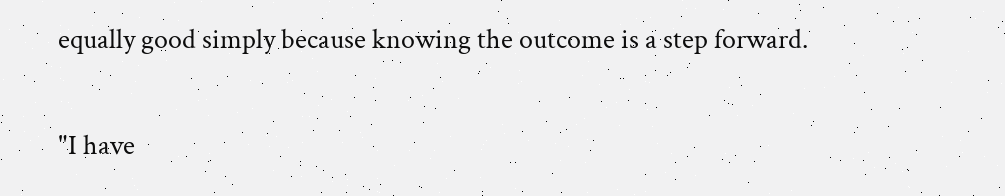equally good simply because knowing the outcome is a step forward.

"I have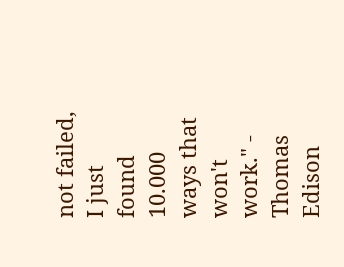not failed, I just found 10.000 ways that won't work." - Thomas Edison